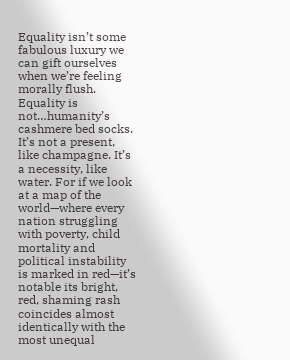Equality isn’t some fabulous luxury we can gift ourselves when we’re feeling morally flush. Equality is not…humanity’s cashmere bed socks. It’s not a present, like champagne. It’s a necessity, like water. For if we look at a map of the world—where every nation struggling with poverty, child mortality and political instability is marked in red—it’s notable its bright, red, shaming rash coincides almost identically with the most unequal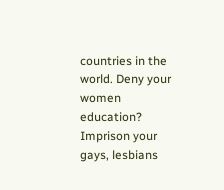countries in the world. Deny your women education? Imprison your gays, lesbians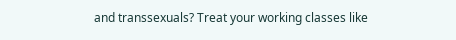and transsexuals? Treat your working classes like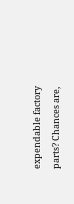expendable factory parts? Chances are,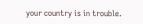your country is in trouble.